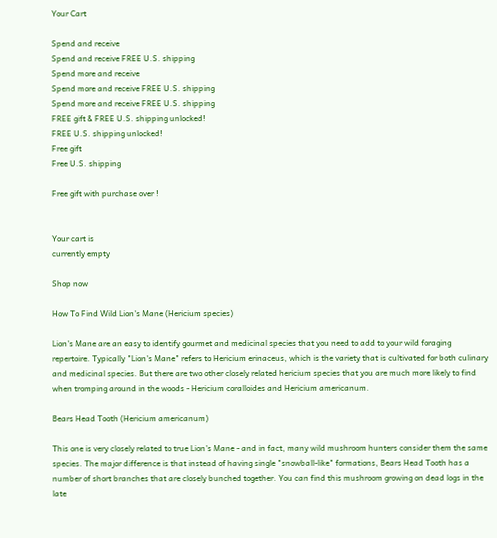Your Cart

Spend and receive
Spend and receive FREE U.S. shipping
Spend more and receive
Spend more and receive FREE U.S. shipping
Spend more and receive FREE U.S. shipping
FREE gift & FREE U.S. shipping unlocked!
FREE U.S. shipping unlocked!
Free gift
Free U.S. shipping

Free gift with purchase over !


Your cart is
currently empty

Shop now

How To Find Wild Lion's Mane (Hericium species)

Lion's Mane are an easy to identify gourmet and medicinal species that you need to add to your wild foraging repertoire. Typically "Lion's Mane" refers to Hericium erinaceus, which is the variety that is cultivated for both culinary and medicinal species. But there are two other closely related hericium species that you are much more likely to find when tromping around in the woods - Hericium coralloides and Hericium americanum.

Bears Head Tooth (Hericium americanum)

This one is very closely related to true Lion's Mane - and in fact, many wild mushroom hunters consider them the same species. The major difference is that instead of having single "snowball-like" formations, Bears Head Tooth has a number of short branches that are closely bunched together. You can find this mushroom growing on dead logs in the late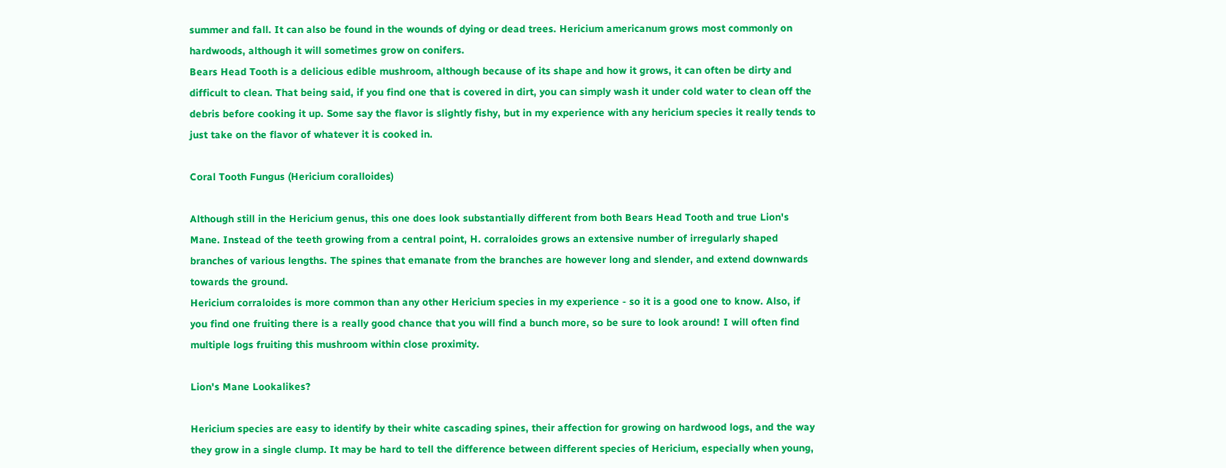summer and fall. It can also be found in the wounds of dying or dead trees. Hericium americanum grows most commonly on hardwoods, although it will sometimes grow on conifers.
Bears Head Tooth is a delicious edible mushroom, although because of its shape and how it grows, it can often be dirty and difficult to clean. That being said, if you find one that is covered in dirt, you can simply wash it under cold water to clean off the debris before cooking it up. Some say the flavor is slightly fishy, but in my experience with any hericium species it really tends to just take on the flavor of whatever it is cooked in.

Coral Tooth Fungus (Hericium coralloides)

Although still in the Hericium genus, this one does look substantially different from both Bears Head Tooth and true Lion's Mane. Instead of the teeth growing from a central point, H. corraloides grows an extensive number of irregularly shaped branches of various lengths. The spines that emanate from the branches are however long and slender, and extend downwards towards the ground.
Hericium corraloides is more common than any other Hericium species in my experience - so it is a good one to know. Also, if you find one fruiting there is a really good chance that you will find a bunch more, so be sure to look around! I will often find multiple logs fruiting this mushroom within close proximity.

Lion's Mane Lookalikes?

Hericium species are easy to identify by their white cascading spines, their affection for growing on hardwood logs, and the way they grow in a single clump. It may be hard to tell the difference between different species of Hericium, especially when young,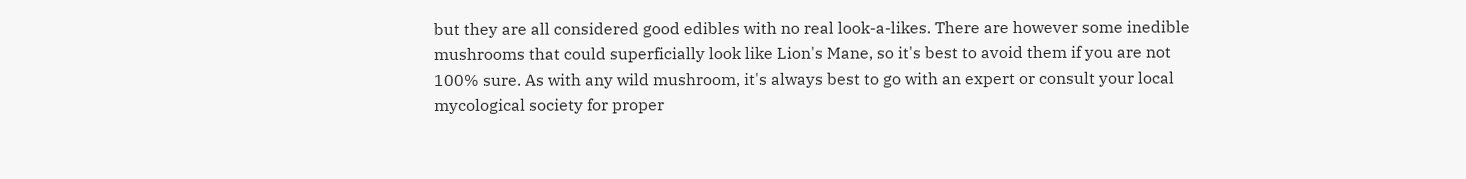but they are all considered good edibles with no real look-a-likes. There are however some inedible mushrooms that could superficially look like Lion's Mane, so it's best to avoid them if you are not 100% sure. As with any wild mushroom, it's always best to go with an expert or consult your local mycological society for proper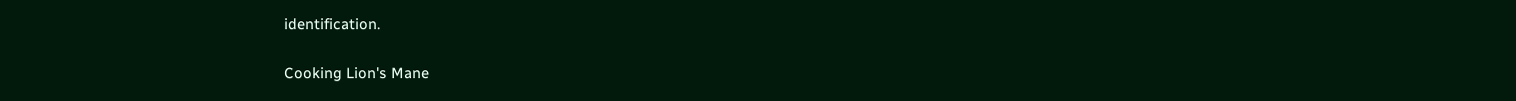identification.

Cooking Lion's Mane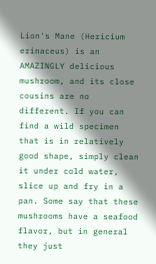Lion's Mane (Hericium erinaceus) is an AMAZINGLY delicious mushroom, and its close cousins are no different. If you can find a wild specimen that is in relatively good shape, simply clean it under cold water, slice up and fry in a pan. Some say that these mushrooms have a seafood flavor, but in general they just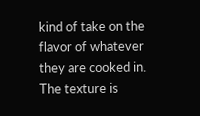kind of take on the flavor of whatever they are cooked in. The texture is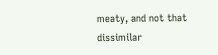meaty, and not that dissimilar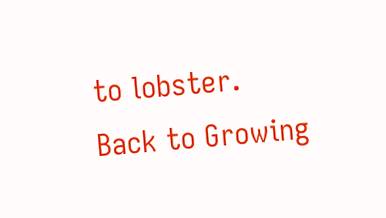to lobster.
Back to Growing